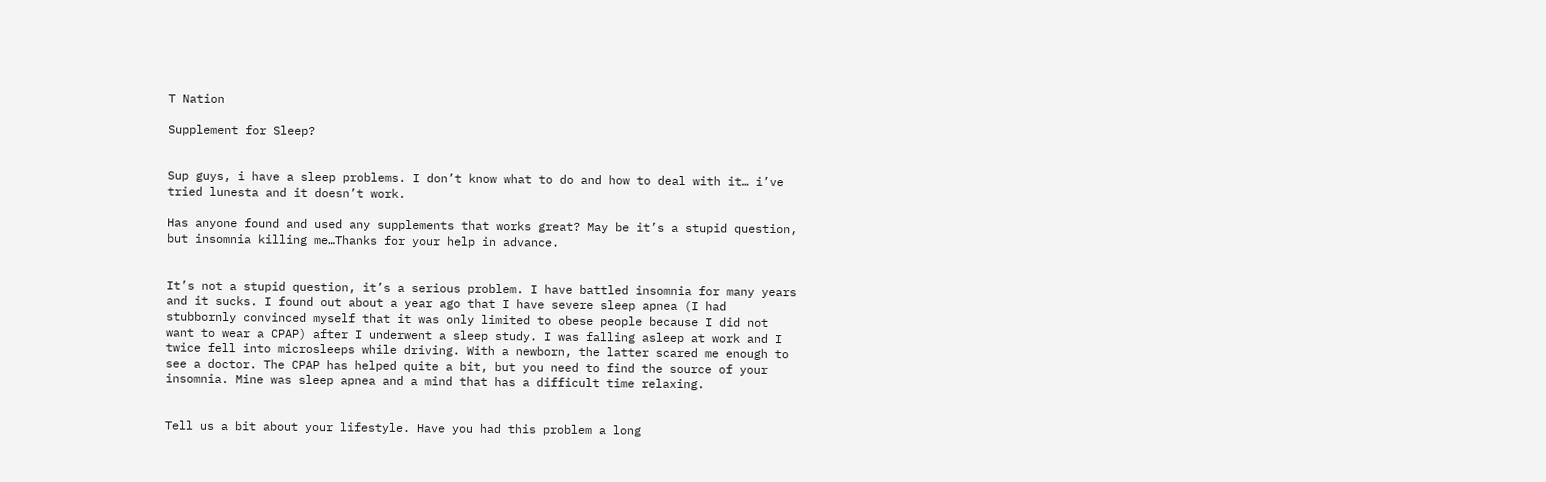T Nation

Supplement for Sleep?


Sup guys, i have a sleep problems. I don’t know what to do and how to deal with it… i’ve tried lunesta and it doesn’t work.

Has anyone found and used any supplements that works great? May be it’s a stupid question, but insomnia killing me…Thanks for your help in advance.


It’s not a stupid question, it’s a serious problem. I have battled insomnia for many years and it sucks. I found out about a year ago that I have severe sleep apnea (I had stubbornly convinced myself that it was only limited to obese people because I did not want to wear a CPAP) after I underwent a sleep study. I was falling asleep at work and I twice fell into microsleeps while driving. With a newborn, the latter scared me enough to see a doctor. The CPAP has helped quite a bit, but you need to find the source of your insomnia. Mine was sleep apnea and a mind that has a difficult time relaxing.


Tell us a bit about your lifestyle. Have you had this problem a long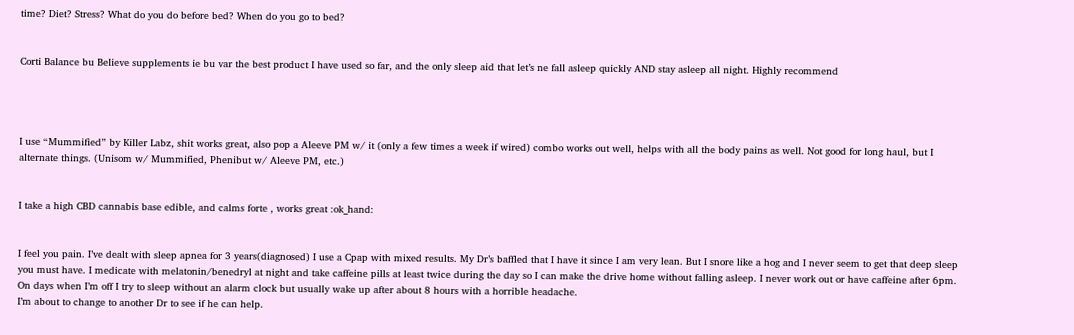time? Diet? Stress? What do you do before bed? When do you go to bed?


Corti Balance bu Believe supplements ie bu var the best product I have used so far, and the only sleep aid that let’s ne fall asleep quickly AND stay asleep all night. Highly recommend




I use “Mummified” by Killer Labz, shit works great, also pop a Aleeve PM w/ it (only a few times a week if wired) combo works out well, helps with all the body pains as well. Not good for long haul, but I alternate things. (Unisom w/ Mummified, Phenibut w/ Aleeve PM, etc.)


I take a high CBD cannabis base edible, and calms forte , works great :ok_hand:


I feel you pain. I’ve dealt with sleep apnea for 3 years(diagnosed) I use a Cpap with mixed results. My Dr’s baffled that I have it since I am very lean. But I snore like a hog and I never seem to get that deep sleep you must have. I medicate with melatonin/benedryl at night and take caffeine pills at least twice during the day so I can make the drive home without falling asleep. I never work out or have caffeine after 6pm. On days when I’m off I try to sleep without an alarm clock but usually wake up after about 8 hours with a horrible headache.
I’m about to change to another Dr to see if he can help.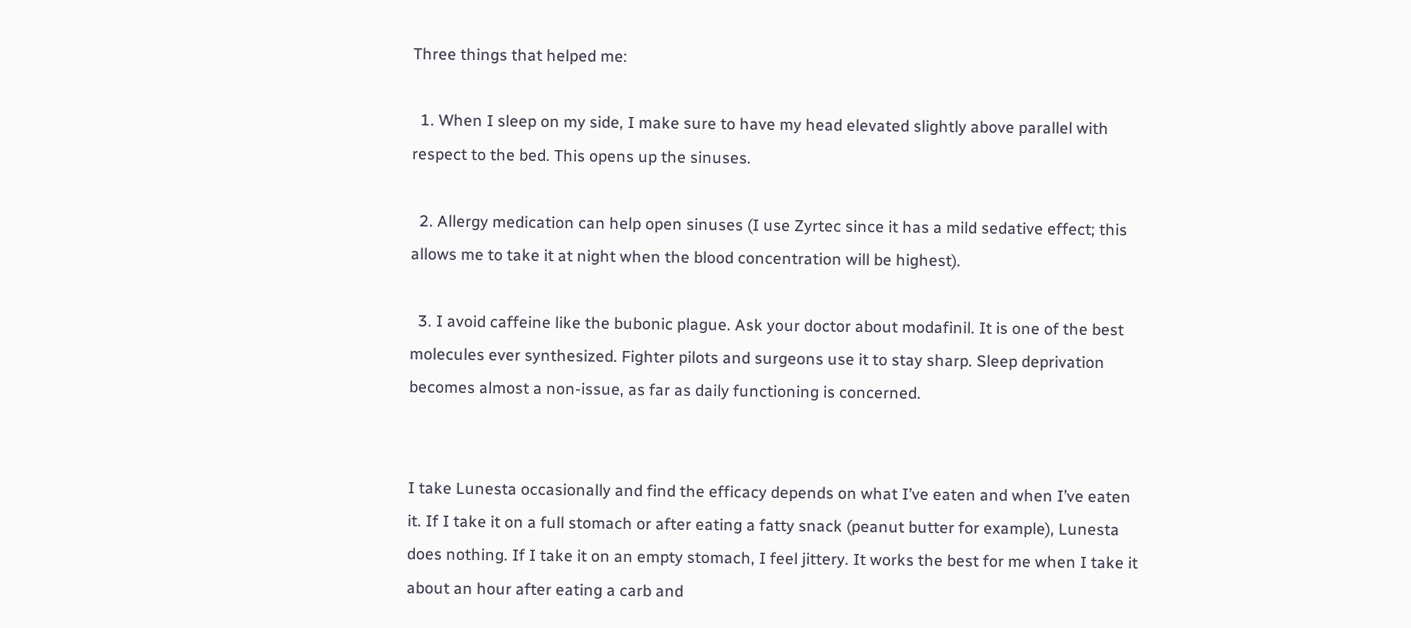Three things that helped me:

  1. When I sleep on my side, I make sure to have my head elevated slightly above parallel with respect to the bed. This opens up the sinuses.

  2. Allergy medication can help open sinuses (I use Zyrtec since it has a mild sedative effect; this allows me to take it at night when the blood concentration will be highest).

  3. I avoid caffeine like the bubonic plague. Ask your doctor about modafinil. It is one of the best molecules ever synthesized. Fighter pilots and surgeons use it to stay sharp. Sleep deprivation becomes almost a non-issue, as far as daily functioning is concerned.


I take Lunesta occasionally and find the efficacy depends on what I’ve eaten and when I’ve eaten it. If I take it on a full stomach or after eating a fatty snack (peanut butter for example), Lunesta does nothing. If I take it on an empty stomach, I feel jittery. It works the best for me when I take it about an hour after eating a carb and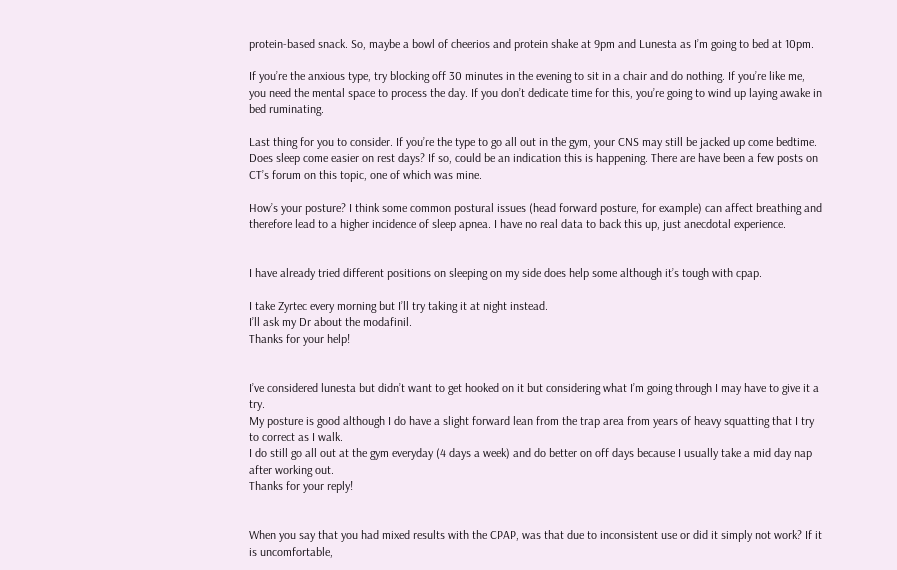protein-based snack. So, maybe a bowl of cheerios and protein shake at 9pm and Lunesta as I’m going to bed at 10pm.

If you’re the anxious type, try blocking off 30 minutes in the evening to sit in a chair and do nothing. If you’re like me, you need the mental space to process the day. If you don’t dedicate time for this, you’re going to wind up laying awake in bed ruminating.

Last thing for you to consider. If you’re the type to go all out in the gym, your CNS may still be jacked up come bedtime. Does sleep come easier on rest days? If so, could be an indication this is happening. There are have been a few posts on CT’s forum on this topic, one of which was mine.

How’s your posture? I think some common postural issues (head forward posture, for example) can affect breathing and therefore lead to a higher incidence of sleep apnea. I have no real data to back this up, just anecdotal experience.


I have already tried different positions on sleeping on my side does help some although it’s tough with cpap.

I take Zyrtec every morning but I’ll try taking it at night instead.
I’ll ask my Dr about the modafinil.
Thanks for your help!


I’ve considered lunesta but didn’t want to get hooked on it but considering what I’m going through I may have to give it a try.
My posture is good although I do have a slight forward lean from the trap area from years of heavy squatting that I try to correct as I walk.
I do still go all out at the gym everyday (4 days a week) and do better on off days because I usually take a mid day nap after working out.
Thanks for your reply!


When you say that you had mixed results with the CPAP, was that due to inconsistent use or did it simply not work? If it is uncomfortable,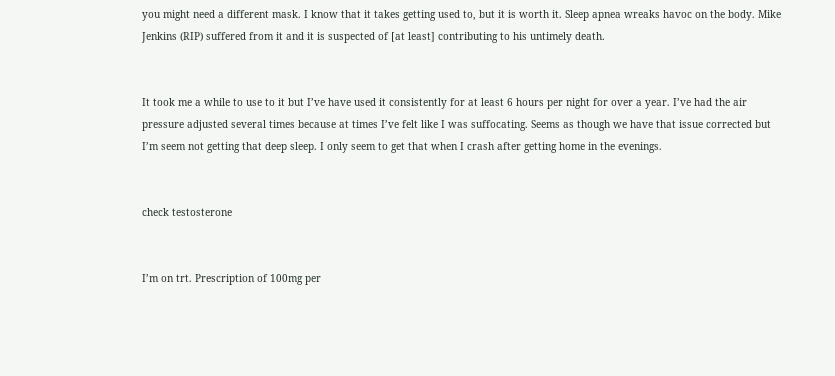you might need a different mask. I know that it takes getting used to, but it is worth it. Sleep apnea wreaks havoc on the body. Mike Jenkins (RIP) suffered from it and it is suspected of [at least] contributing to his untimely death.


It took me a while to use to it but I’ve have used it consistently for at least 6 hours per night for over a year. I’ve had the air pressure adjusted several times because at times I’ve felt like I was suffocating. Seems as though we have that issue corrected but I’m seem not getting that deep sleep. I only seem to get that when I crash after getting home in the evenings.


check testosterone


I’m on trt. Prescription of 100mg per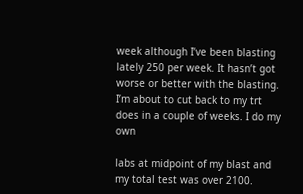week although I’ve been blasting lately 250 per week. It hasn’t got worse or better with the blasting. I’m about to cut back to my trt does in a couple of weeks. I do my own

labs at midpoint of my blast and my total test was over 2100.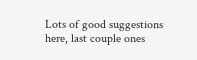Lots of good suggestions here, last couple ones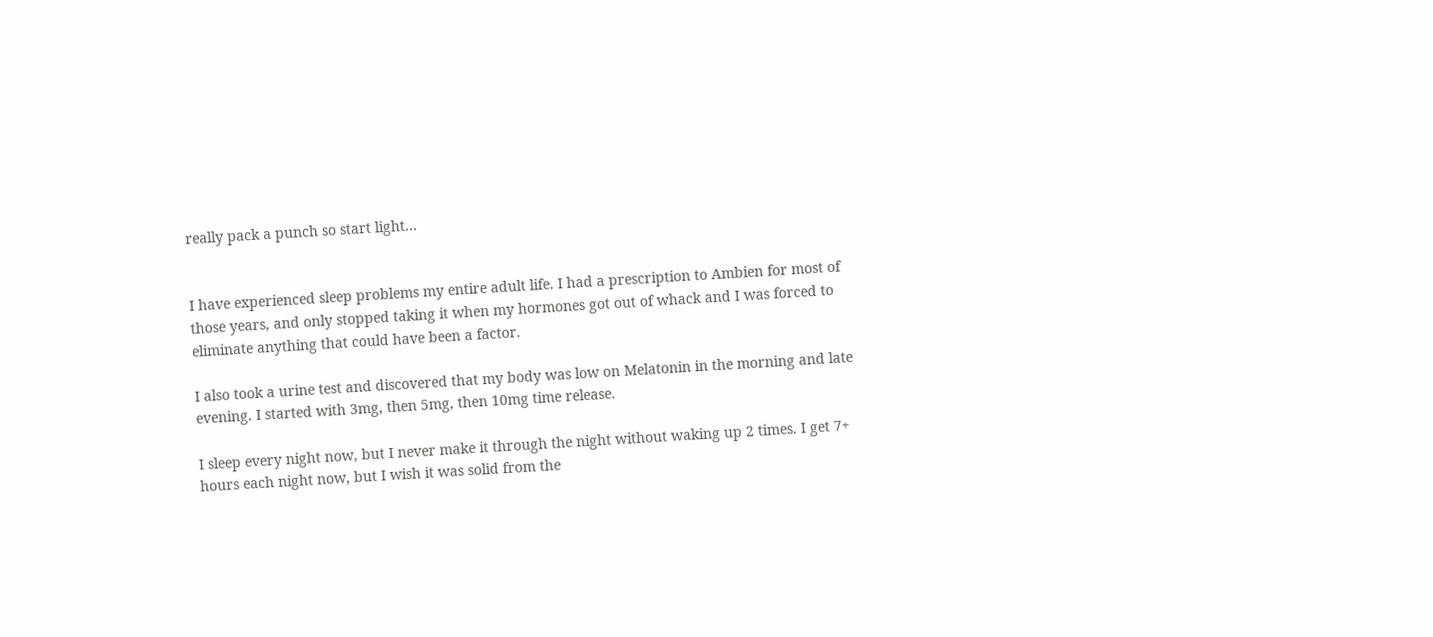really pack a punch so start light…


I have experienced sleep problems my entire adult life. I had a prescription to Ambien for most of those years, and only stopped taking it when my hormones got out of whack and I was forced to eliminate anything that could have been a factor.

I also took a urine test and discovered that my body was low on Melatonin in the morning and late evening. I started with 3mg, then 5mg, then 10mg time release.

I sleep every night now, but I never make it through the night without waking up 2 times. I get 7+ hours each night now, but I wish it was solid from the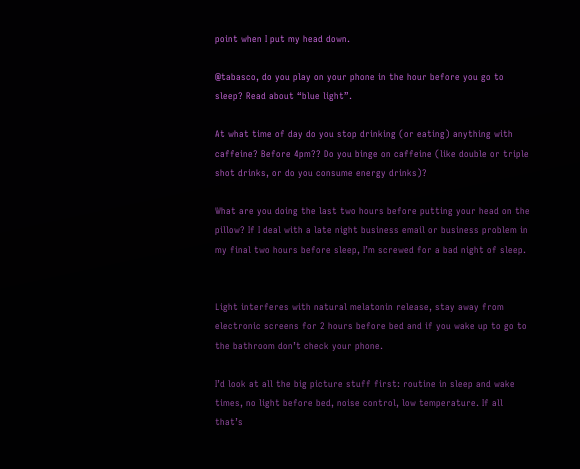point when I put my head down.

@tabasco, do you play on your phone in the hour before you go to sleep? Read about “blue light”.

At what time of day do you stop drinking (or eating) anything with caffeine? Before 4pm?? Do you binge on caffeine (like double or triple shot drinks, or do you consume energy drinks)?

What are you doing the last two hours before putting your head on the pillow? If I deal with a late night business email or business problem in my final two hours before sleep, I’m screwed for a bad night of sleep.


Light interferes with natural melatonin release, stay away from electronic screens for 2 hours before bed and if you wake up to go to the bathroom don’t check your phone.

I’d look at all the big picture stuff first: routine in sleep and wake times, no light before bed, noise control, low temperature. If all that’s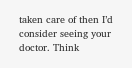taken care of then I’d consider seeing your doctor. Think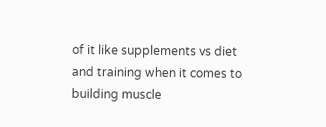of it like supplements vs diet and training when it comes to building muscle